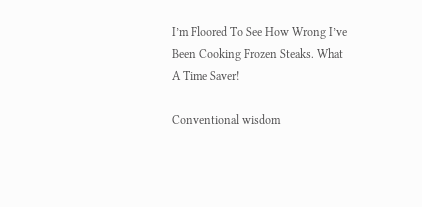I’m Floored To See How Wrong I’ve Been Cooking Frozen Steaks. What A Time Saver!

Conventional wisdom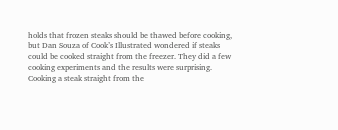holds that frozen steaks should be thawed before cooking, but Dan Souza of Cook’s Illustrated wondered if steaks could be cooked straight from the freezer. They did a few cooking experiments and the results were surprising. Cooking a steak straight from the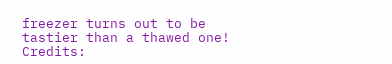freezer turns out to be tastier than a thawed one!
Credits: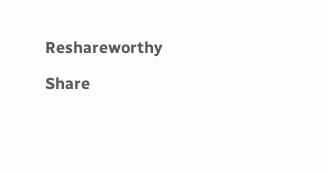Reshareworthy

Share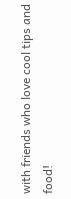with friends who love cool tips and food!